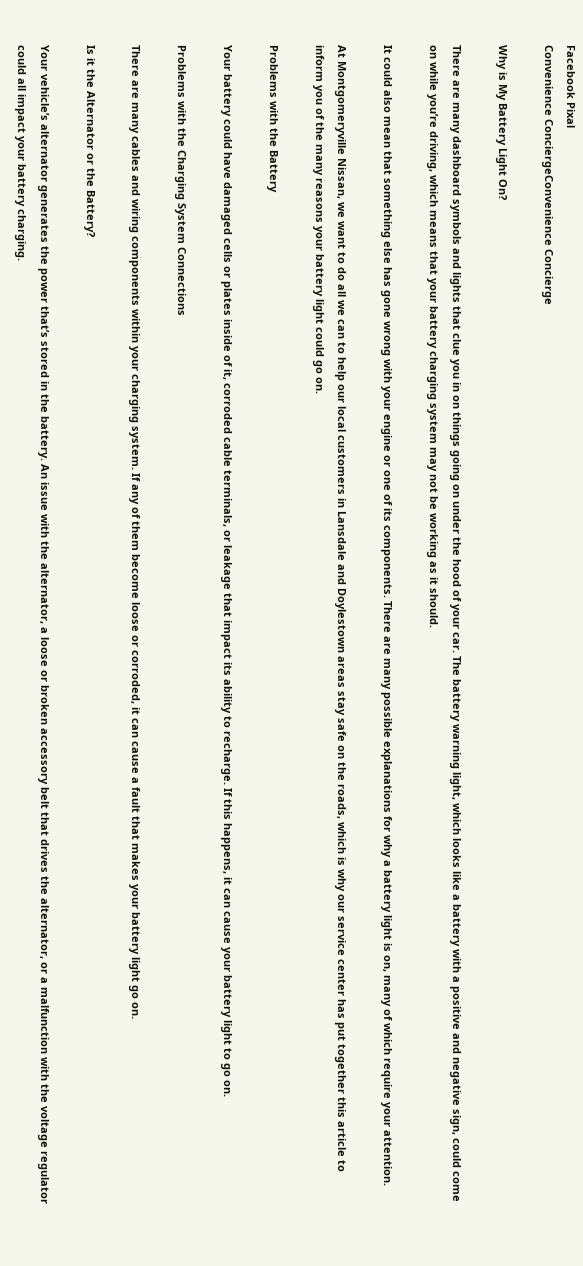Facebook Pixal
Convenience ConciergeConvenience Concierge

Why is My Battery Light On?

There are many dashboard symbols and lights that clue you in on things going on under the hood of your car. The battery warning light, which looks like a battery with a positive and negative sign, could come on while you’re driving, which means that your battery charging system may not be working as it should.

It could also mean that something else has gone wrong with your engine or one of its components. There are many possible explanations for why a battery light is on, many of which require your attention.

At Montgomeryville Nissan, we want to do all we can to help our local customers in Lansdale and Doylestown areas stay safe on the roads, which is why our service center has put together this article to inform you of the many reasons your battery light could go on.

Problems with the Battery

Your battery could have damaged cells or plates inside of it, corroded cable terminals, or leakage that impact its ability to recharge. If this happens, it can cause your battery light to go on.

Problems with the Charging System Connections

There are many cables and wiring components within your charging system. If any of them become loose or corroded, it can cause a fault that makes your battery light go on.

Is it the Alternator or the Battery?

Your vehicle’s alternator generates the power that’s stored in the battery. An issue with the alternator, a loose or broken accessory belt that drives the alternator, or a malfunction with the voltage regulator could all impact your battery charging.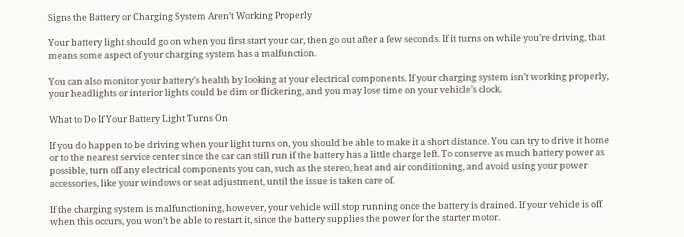Signs the Battery or Charging System Aren’t Working Properly

Your battery light should go on when you first start your car, then go out after a few seconds. If it turns on while you’re driving, that means some aspect of your charging system has a malfunction.

You can also monitor your battery’s health by looking at your electrical components. If your charging system isn’t working properly, your headlights or interior lights could be dim or flickering, and you may lose time on your vehicle’s clock.

What to Do If Your Battery Light Turns On

If you do happen to be driving when your light turns on, you should be able to make it a short distance. You can try to drive it home or to the nearest service center since the car can still run if the battery has a little charge left. To conserve as much battery power as possible, turn off any electrical components you can, such as the stereo, heat and air conditioning, and avoid using your power accessories, like your windows or seat adjustment, until the issue is taken care of.

If the charging system is malfunctioning, however, your vehicle will stop running once the battery is drained. If your vehicle is off when this occurs, you won’t be able to restart it, since the battery supplies the power for the starter motor.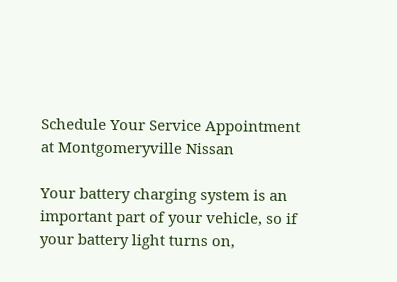Schedule Your Service Appointment at Montgomeryville Nissan

Your battery charging system is an important part of your vehicle, so if your battery light turns on,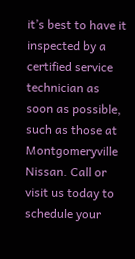it’s best to have it inspected by a certified service technician as soon as possible, such as those at Montgomeryville Nissan. Call or visit us today to schedule your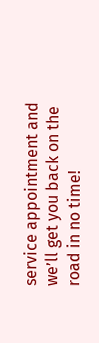service appointment and we’ll get you back on the road in no time!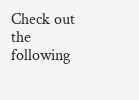Check out the following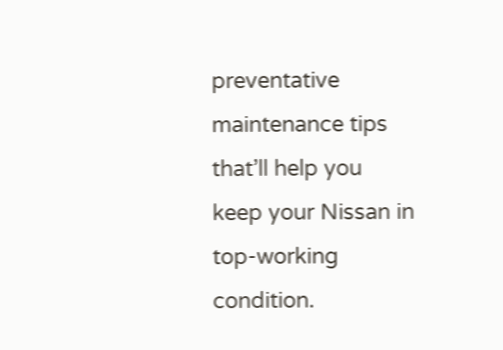preventative maintenance tips that’ll help you keep your Nissan in top-working condition.